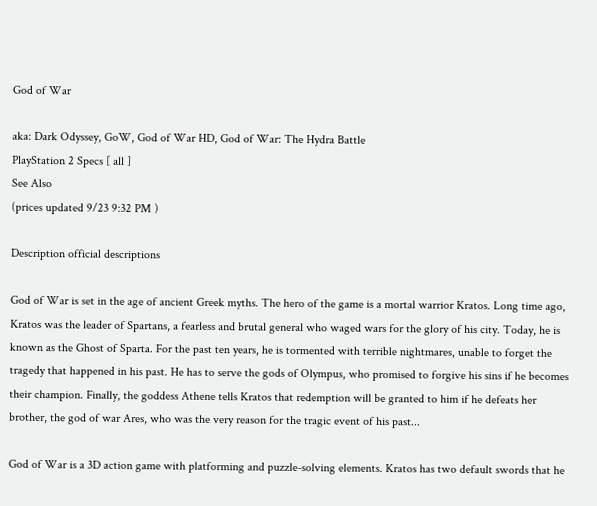God of War

aka: Dark Odyssey, GoW, God of War HD, God of War: The Hydra Battle
PlayStation 2 Specs [ all ]
See Also
(prices updated 9/23 9:32 PM )

Description official descriptions

God of War is set in the age of ancient Greek myths. The hero of the game is a mortal warrior Kratos. Long time ago, Kratos was the leader of Spartans, a fearless and brutal general who waged wars for the glory of his city. Today, he is known as the Ghost of Sparta. For the past ten years, he is tormented with terrible nightmares, unable to forget the tragedy that happened in his past. He has to serve the gods of Olympus, who promised to forgive his sins if he becomes their champion. Finally, the goddess Athene tells Kratos that redemption will be granted to him if he defeats her brother, the god of war Ares, who was the very reason for the tragic event of his past...

God of War is a 3D action game with platforming and puzzle-solving elements. Kratos has two default swords that he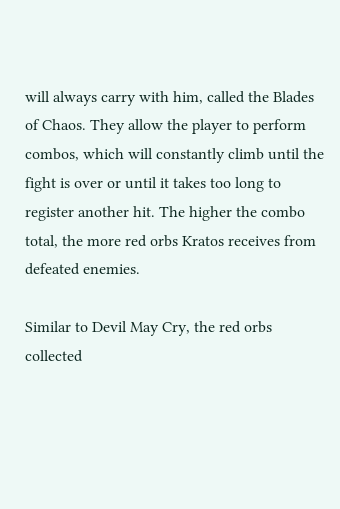will always carry with him, called the Blades of Chaos. They allow the player to perform combos, which will constantly climb until the fight is over or until it takes too long to register another hit. The higher the combo total, the more red orbs Kratos receives from defeated enemies.

Similar to Devil May Cry, the red orbs collected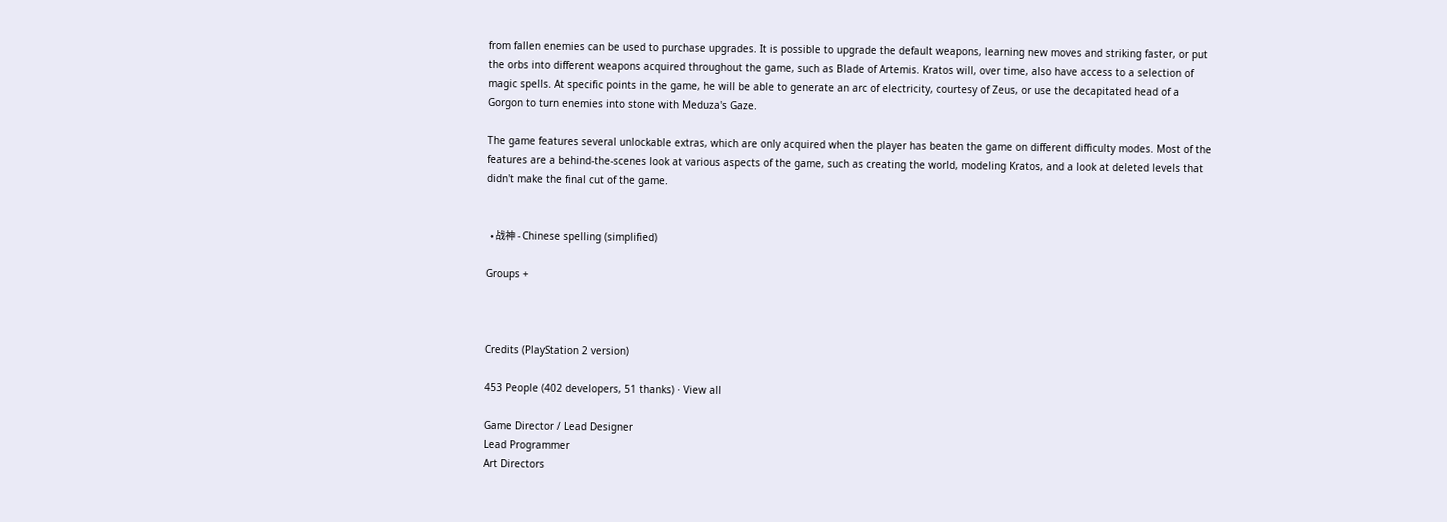from fallen enemies can be used to purchase upgrades. It is possible to upgrade the default weapons, learning new moves and striking faster, or put the orbs into different weapons acquired throughout the game, such as Blade of Artemis. Kratos will, over time, also have access to a selection of magic spells. At specific points in the game, he will be able to generate an arc of electricity, courtesy of Zeus, or use the decapitated head of a Gorgon to turn enemies into stone with Meduza's Gaze.

The game features several unlockable extras, which are only acquired when the player has beaten the game on different difficulty modes. Most of the features are a behind-the-scenes look at various aspects of the game, such as creating the world, modeling Kratos, and a look at deleted levels that didn't make the final cut of the game.


  • 战神 - Chinese spelling (simplified)

Groups +



Credits (PlayStation 2 version)

453 People (402 developers, 51 thanks) · View all

Game Director / Lead Designer
Lead Programmer
Art Directors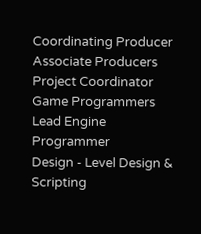Coordinating Producer
Associate Producers
Project Coordinator
Game Programmers
Lead Engine Programmer
Design - Level Design & Scripting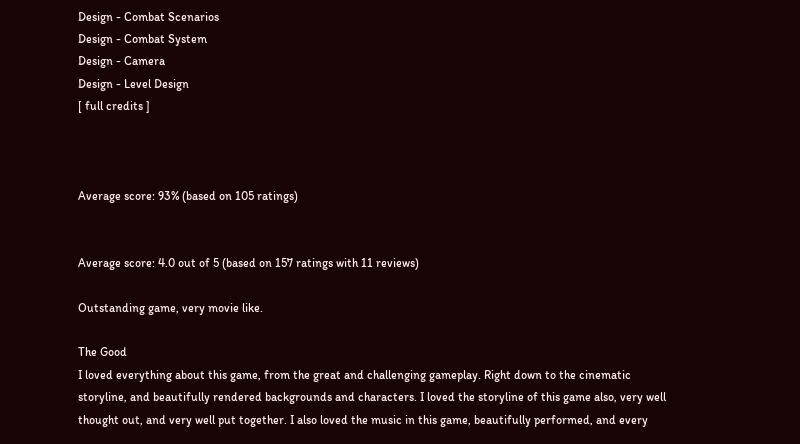Design - Combat Scenarios
Design - Combat System
Design - Camera
Design - Level Design
[ full credits ]



Average score: 93% (based on 105 ratings)


Average score: 4.0 out of 5 (based on 157 ratings with 11 reviews)

Outstanding game, very movie like.

The Good
I loved everything about this game, from the great and challenging gameplay. Right down to the cinematic storyline, and beautifully rendered backgrounds and characters. I loved the storyline of this game also, very well thought out, and very well put together. I also loved the music in this game, beautifully performed, and every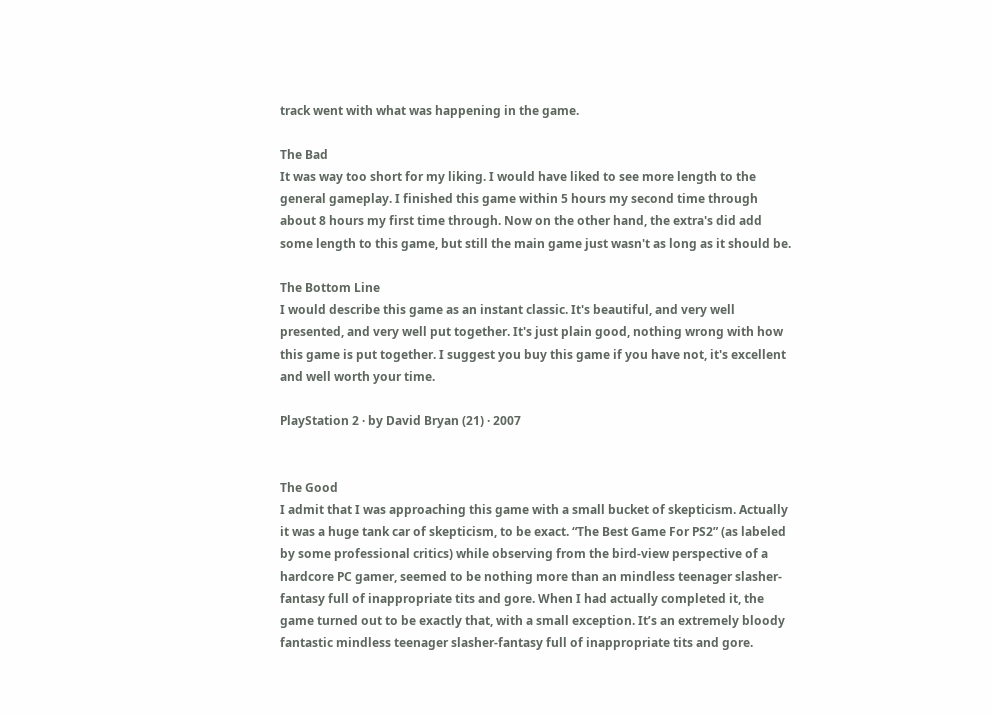track went with what was happening in the game.

The Bad
It was way too short for my liking. I would have liked to see more length to the general gameplay. I finished this game within 5 hours my second time through about 8 hours my first time through. Now on the other hand, the extra's did add some length to this game, but still the main game just wasn't as long as it should be.

The Bottom Line
I would describe this game as an instant classic. It's beautiful, and very well presented, and very well put together. It's just plain good, nothing wrong with how this game is put together. I suggest you buy this game if you have not, it's excellent and well worth your time.

PlayStation 2 · by David Bryan (21) · 2007


The Good
I admit that I was approaching this game with a small bucket of skepticism. Actually it was a huge tank car of skepticism, to be exact. “The Best Game For PS2” (as labeled by some professional critics) while observing from the bird-view perspective of a hardcore PC gamer, seemed to be nothing more than an mindless teenager slasher-fantasy full of inappropriate tits and gore. When I had actually completed it, the game turned out to be exactly that, with a small exception. It’s an extremely bloody fantastic mindless teenager slasher-fantasy full of inappropriate tits and gore.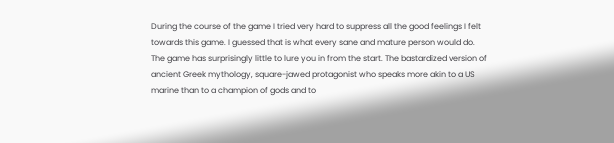During the course of the game I tried very hard to suppress all the good feelings I felt towards this game. I guessed that is what every sane and mature person would do. The game has surprisingly little to lure you in from the start. The bastardized version of ancient Greek mythology, square-jawed protagonist who speaks more akin to a US marine than to a champion of gods and to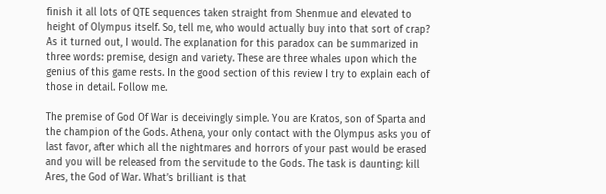finish it all lots of QTE sequences taken straight from Shenmue and elevated to height of Olympus itself. So, tell me, who would actually buy into that sort of crap? As it turned out, I would. The explanation for this paradox can be summarized in three words: premise, design and variety. These are three whales upon which the genius of this game rests. In the good section of this review I try to explain each of those in detail. Follow me.

The premise of God Of War is deceivingly simple. You are Kratos, son of Sparta and the champion of the Gods. Athena, your only contact with the Olympus asks you of last favor, after which all the nightmares and horrors of your past would be erased and you will be released from the servitude to the Gods. The task is daunting: kill Ares, the God of War. What’s brilliant is that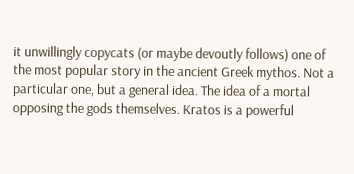it unwillingly copycats (or maybe devoutly follows) one of the most popular story in the ancient Greek mythos. Not a particular one, but a general idea. The idea of a mortal opposing the gods themselves. Kratos is a powerful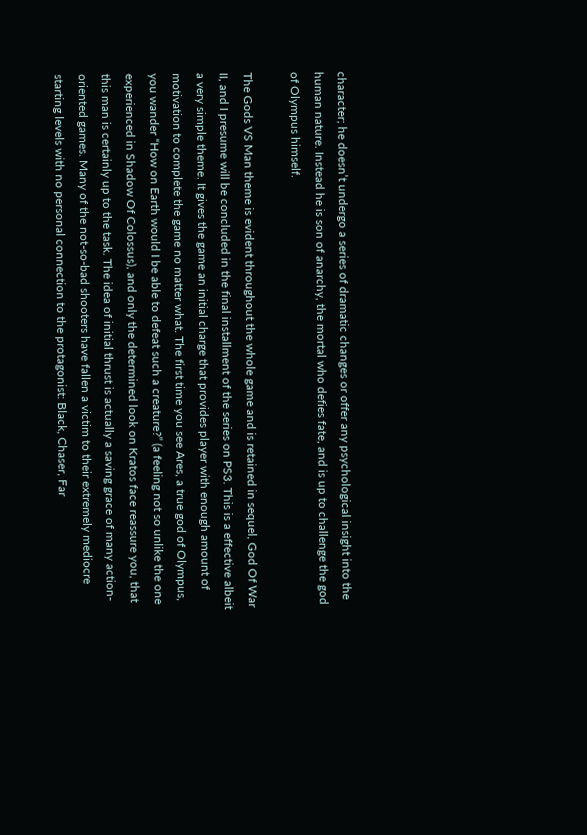character; he doesn’t undergo a series of dramatic changes or offer any psychological insight into the human nature. Instead he is son of anarchy, the mortal who defies fate, and is up to challenge the god of Olympus himself.

The Gods VS Man theme is evident throughout the whole game and is retained in sequel, God Of War II, and I presume will be concluded in the final installment of the series on PS3. This is a effective albeit a very simple theme. It gives the game an initial charge that provides player with enough amount of motivation to complete the game no matter what. The first time you see Ares, a true god of Olympus, you wander “How on Earth would I be able to defeat such a creature?” (a feeling not so unlike the one experienced in Shadow Of Colossus), and only the determined look on Kratos face reassure you, that this man is certainly up to the task. The idea of initial thrust is actually a saving grace of many action-oriented games. Many of the not-so-bad shooters have fallen a victim to their extremely mediocre starting levels with no personal connection to the protagonist: Black, Chaser, Far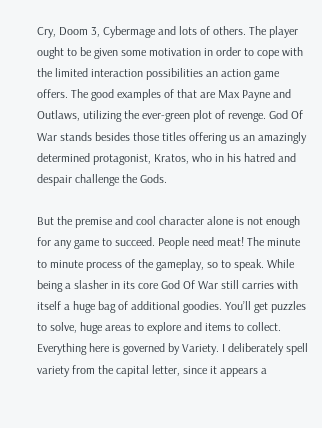Cry, Doom 3, Cybermage and lots of others. The player ought to be given some motivation in order to cope with the limited interaction possibilities an action game offers. The good examples of that are Max Payne and Outlaws, utilizing the ever-green plot of revenge. God Of War stands besides those titles offering us an amazingly determined protagonist, Kratos, who in his hatred and despair challenge the Gods.

But the premise and cool character alone is not enough for any game to succeed. People need meat! The minute to minute process of the gameplay, so to speak. While being a slasher in its core God Of War still carries with itself a huge bag of additional goodies. You’ll get puzzles to solve, huge areas to explore and items to collect. Everything here is governed by Variety. I deliberately spell variety from the capital letter, since it appears a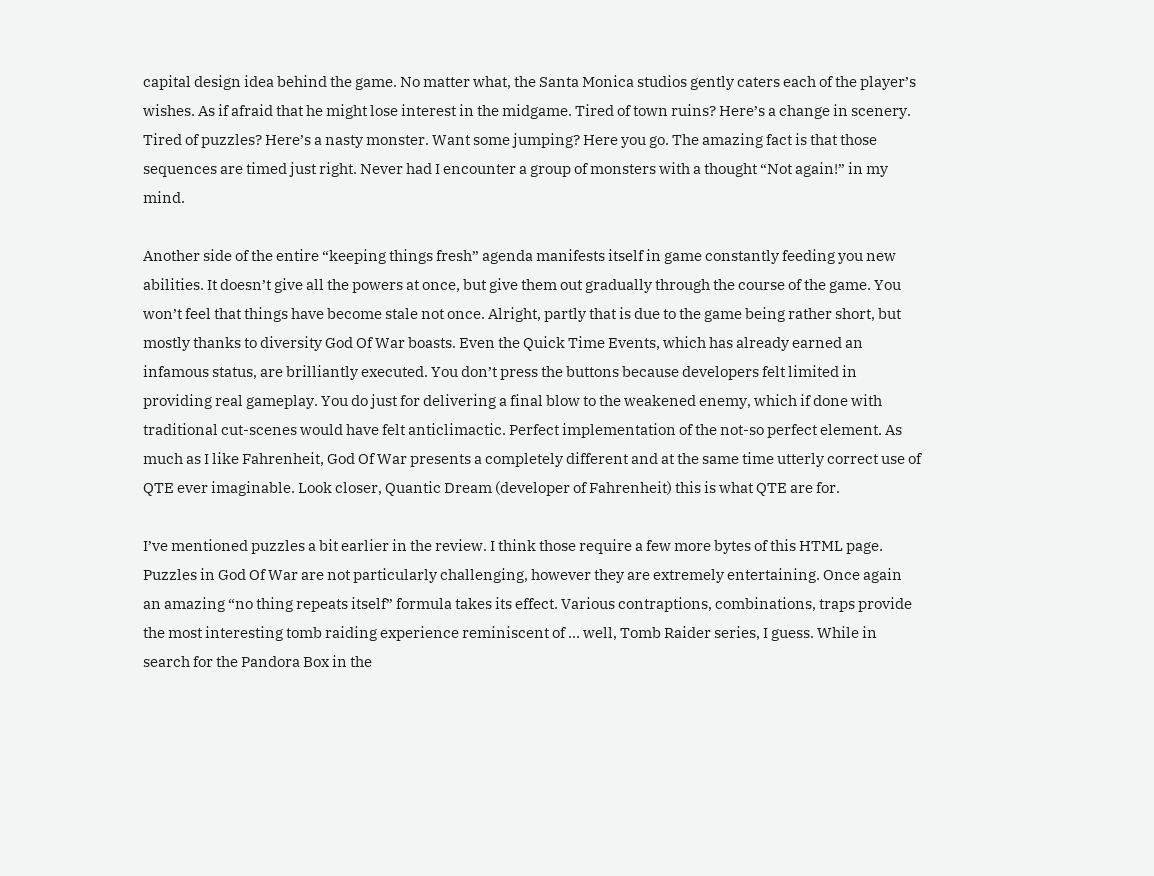capital design idea behind the game. No matter what, the Santa Monica studios gently caters each of the player’s wishes. As if afraid that he might lose interest in the midgame. Tired of town ruins? Here’s a change in scenery. Tired of puzzles? Here’s a nasty monster. Want some jumping? Here you go. The amazing fact is that those sequences are timed just right. Never had I encounter a group of monsters with a thought “Not again!” in my mind.

Another side of the entire “keeping things fresh” agenda manifests itself in game constantly feeding you new abilities. It doesn’t give all the powers at once, but give them out gradually through the course of the game. You won’t feel that things have become stale not once. Alright, partly that is due to the game being rather short, but mostly thanks to diversity God Of War boasts. Even the Quick Time Events, which has already earned an infamous status, are brilliantly executed. You don’t press the buttons because developers felt limited in providing real gameplay. You do just for delivering a final blow to the weakened enemy, which if done with traditional cut-scenes would have felt anticlimactic. Perfect implementation of the not-so perfect element. As much as I like Fahrenheit, God Of War presents a completely different and at the same time utterly correct use of QTE ever imaginable. Look closer, Quantic Dream (developer of Fahrenheit) this is what QTE are for.

I’ve mentioned puzzles a bit earlier in the review. I think those require a few more bytes of this HTML page. Puzzles in God Of War are not particularly challenging, however they are extremely entertaining. Once again an amazing “no thing repeats itself” formula takes its effect. Various contraptions, combinations, traps provide the most interesting tomb raiding experience reminiscent of … well, Tomb Raider series, I guess. While in search for the Pandora Box in the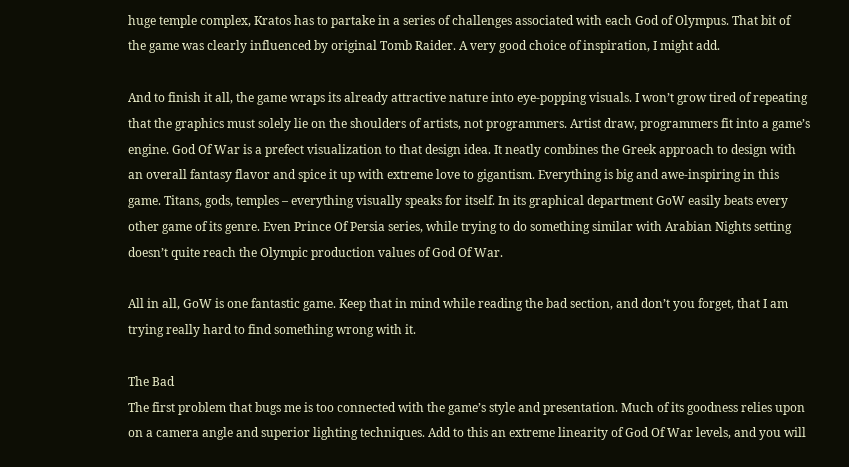huge temple complex, Kratos has to partake in a series of challenges associated with each God of Olympus. That bit of the game was clearly influenced by original Tomb Raider. A very good choice of inspiration, I might add.

And to finish it all, the game wraps its already attractive nature into eye-popping visuals. I won’t grow tired of repeating that the graphics must solely lie on the shoulders of artists, not programmers. Artist draw, programmers fit into a game’s engine. God Of War is a prefect visualization to that design idea. It neatly combines the Greek approach to design with an overall fantasy flavor and spice it up with extreme love to gigantism. Everything is big and awe-inspiring in this game. Titans, gods, temples – everything visually speaks for itself. In its graphical department GoW easily beats every other game of its genre. Even Prince Of Persia series, while trying to do something similar with Arabian Nights setting doesn’t quite reach the Olympic production values of God Of War.

All in all, GoW is one fantastic game. Keep that in mind while reading the bad section, and don’t you forget, that I am trying really hard to find something wrong with it.

The Bad
The first problem that bugs me is too connected with the game’s style and presentation. Much of its goodness relies upon on a camera angle and superior lighting techniques. Add to this an extreme linearity of God Of War levels, and you will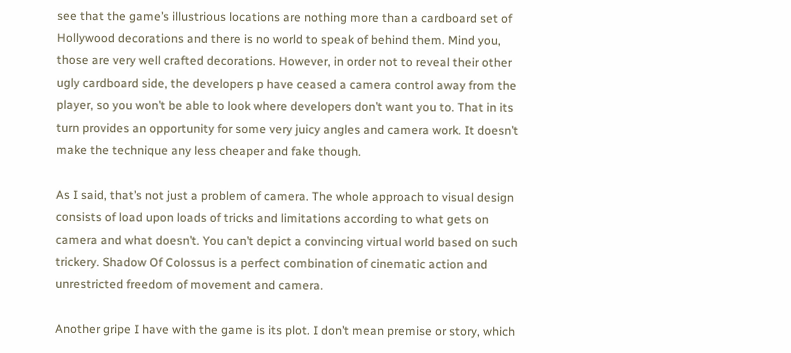see that the game’s illustrious locations are nothing more than a cardboard set of Hollywood decorations and there is no world to speak of behind them. Mind you, those are very well crafted decorations. However, in order not to reveal their other ugly cardboard side, the developers p have ceased a camera control away from the player, so you won’t be able to look where developers don’t want you to. That in its turn provides an opportunity for some very juicy angles and camera work. It doesn’t make the technique any less cheaper and fake though.

As I said, that’s not just a problem of camera. The whole approach to visual design consists of load upon loads of tricks and limitations according to what gets on camera and what doesn’t. You can’t depict a convincing virtual world based on such trickery. Shadow Of Colossus is a perfect combination of cinematic action and unrestricted freedom of movement and camera.

Another gripe I have with the game is its plot. I don’t mean premise or story, which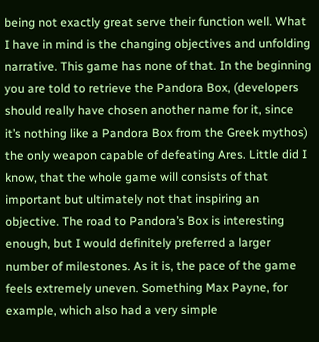being not exactly great serve their function well. What I have in mind is the changing objectives and unfolding narrative. This game has none of that. In the beginning you are told to retrieve the Pandora Box, (developers should really have chosen another name for it, since it’s nothing like a Pandora Box from the Greek mythos) the only weapon capable of defeating Ares. Little did I know, that the whole game will consists of that important but ultimately not that inspiring an objective. The road to Pandora’s Box is interesting enough, but I would definitely preferred a larger number of milestones. As it is, the pace of the game feels extremely uneven. Something Max Payne, for example, which also had a very simple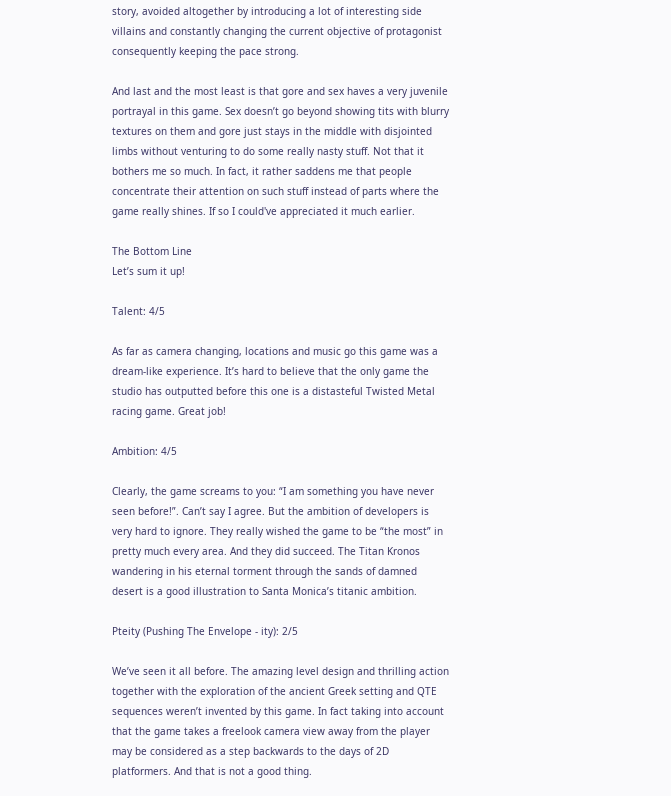story, avoided altogether by introducing a lot of interesting side villains and constantly changing the current objective of protagonist consequently keeping the pace strong.

And last and the most least is that gore and sex haves a very juvenile portrayal in this game. Sex doesn’t go beyond showing tits with blurry textures on them and gore just stays in the middle with disjointed limbs without venturing to do some really nasty stuff. Not that it bothers me so much. In fact, it rather saddens me that people concentrate their attention on such stuff instead of parts where the game really shines. If so I could've appreciated it much earlier.

The Bottom Line
Let’s sum it up!

Talent: 4/5

As far as camera changing, locations and music go this game was a dream-like experience. It’s hard to believe that the only game the studio has outputted before this one is a distasteful Twisted Metal racing game. Great job!

Ambition: 4/5

Clearly, the game screams to you: “I am something you have never seen before!”. Can’t say I agree. But the ambition of developers is very hard to ignore. They really wished the game to be “the most” in pretty much every area. And they did succeed. The Titan Kronos wandering in his eternal torment through the sands of damned desert is a good illustration to Santa Monica’s titanic ambition.

Pteity (Pushing The Envelope - ity): 2/5

We’ve seen it all before. The amazing level design and thrilling action together with the exploration of the ancient Greek setting and QTE sequences weren’t invented by this game. In fact taking into account that the game takes a freelook camera view away from the player may be considered as a step backwards to the days of 2D platformers. And that is not a good thing.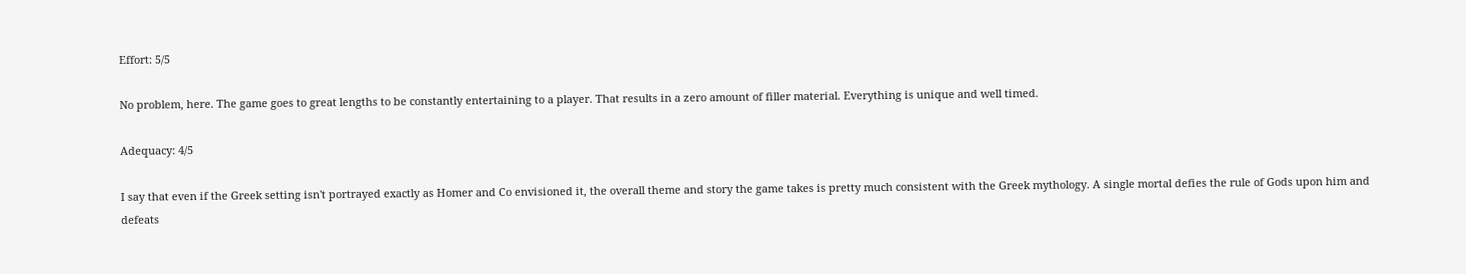Effort: 5/5

No problem, here. The game goes to great lengths to be constantly entertaining to a player. That results in a zero amount of filler material. Everything is unique and well timed.

Adequacy: 4/5

I say that even if the Greek setting isn't portrayed exactly as Homer and Co envisioned it, the overall theme and story the game takes is pretty much consistent with the Greek mythology. A single mortal defies the rule of Gods upon him and defeats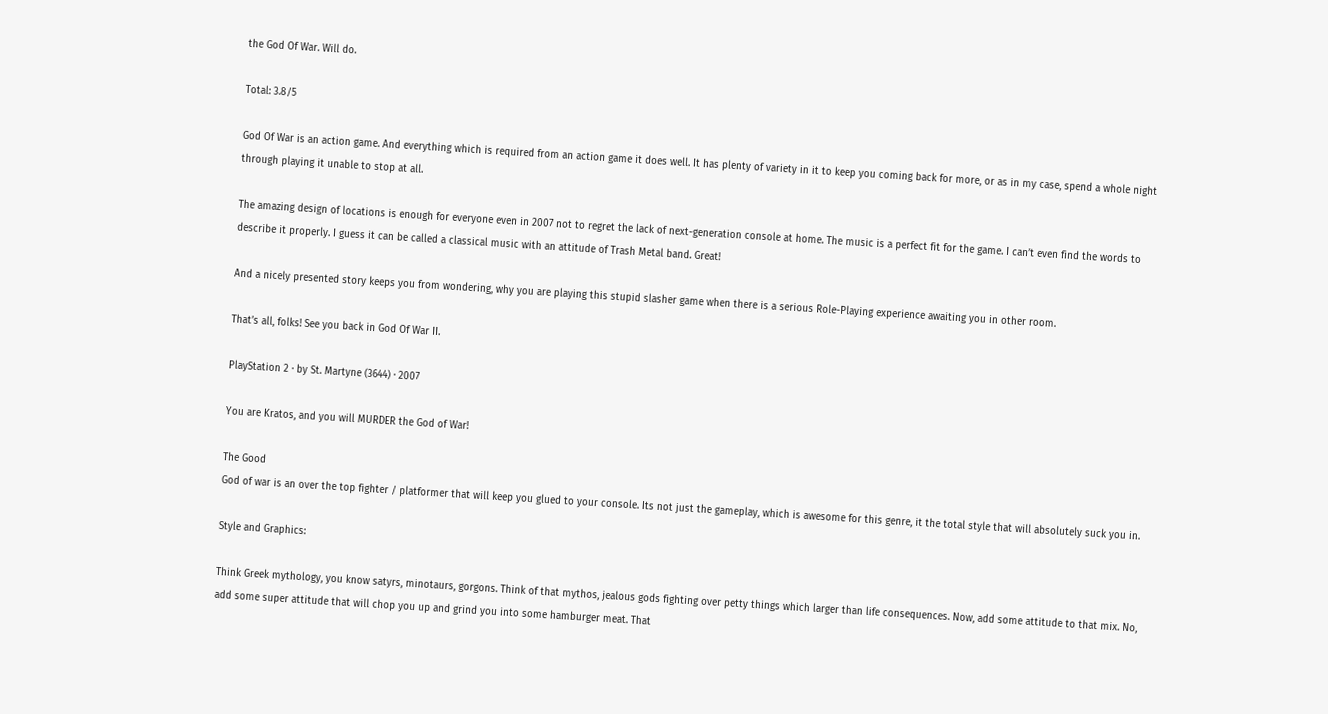the God Of War. Will do.

Total: 3.8/5

God Of War is an action game. And everything which is required from an action game it does well. It has plenty of variety in it to keep you coming back for more, or as in my case, spend a whole night through playing it unable to stop at all.

The amazing design of locations is enough for everyone even in 2007 not to regret the lack of next-generation console at home. The music is a perfect fit for the game. I can’t even find the words to describe it properly. I guess it can be called a classical music with an attitude of Trash Metal band. Great!

And a nicely presented story keeps you from wondering, why you are playing this stupid slasher game when there is a serious Role-Playing experience awaiting you in other room.

That’s all, folks! See you back in God Of War II.

PlayStation 2 · by St. Martyne (3644) · 2007

You are Kratos, and you will MURDER the God of War!

The Good
God of war is an over the top fighter / platformer that will keep you glued to your console. Its not just the gameplay, which is awesome for this genre, it the total style that will absolutely suck you in.

Style and Graphics:

Think Greek mythology, you know satyrs, minotaurs, gorgons. Think of that mythos, jealous gods fighting over petty things which larger than life consequences. Now, add some attitude to that mix. No, add some super attitude that will chop you up and grind you into some hamburger meat. That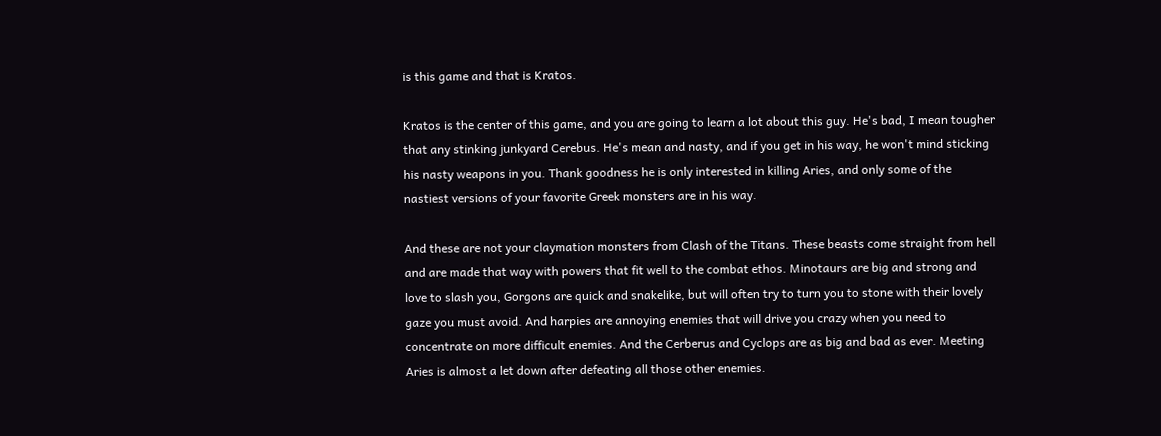is this game and that is Kratos.

Kratos is the center of this game, and you are going to learn a lot about this guy. He's bad, I mean tougher that any stinking junkyard Cerebus. He's mean and nasty, and if you get in his way, he won't mind sticking his nasty weapons in you. Thank goodness he is only interested in killing Aries, and only some of the nastiest versions of your favorite Greek monsters are in his way.

And these are not your claymation monsters from Clash of the Titans. These beasts come straight from hell and are made that way with powers that fit well to the combat ethos. Minotaurs are big and strong and love to slash you, Gorgons are quick and snakelike, but will often try to turn you to stone with their lovely gaze you must avoid. And harpies are annoying enemies that will drive you crazy when you need to concentrate on more difficult enemies. And the Cerberus and Cyclops are as big and bad as ever. Meeting Aries is almost a let down after defeating all those other enemies.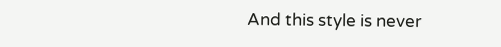And this style is never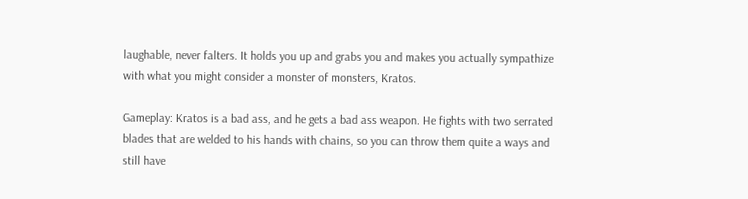laughable, never falters. It holds you up and grabs you and makes you actually sympathize with what you might consider a monster of monsters, Kratos.

Gameplay: Kratos is a bad ass, and he gets a bad ass weapon. He fights with two serrated blades that are welded to his hands with chains, so you can throw them quite a ways and still have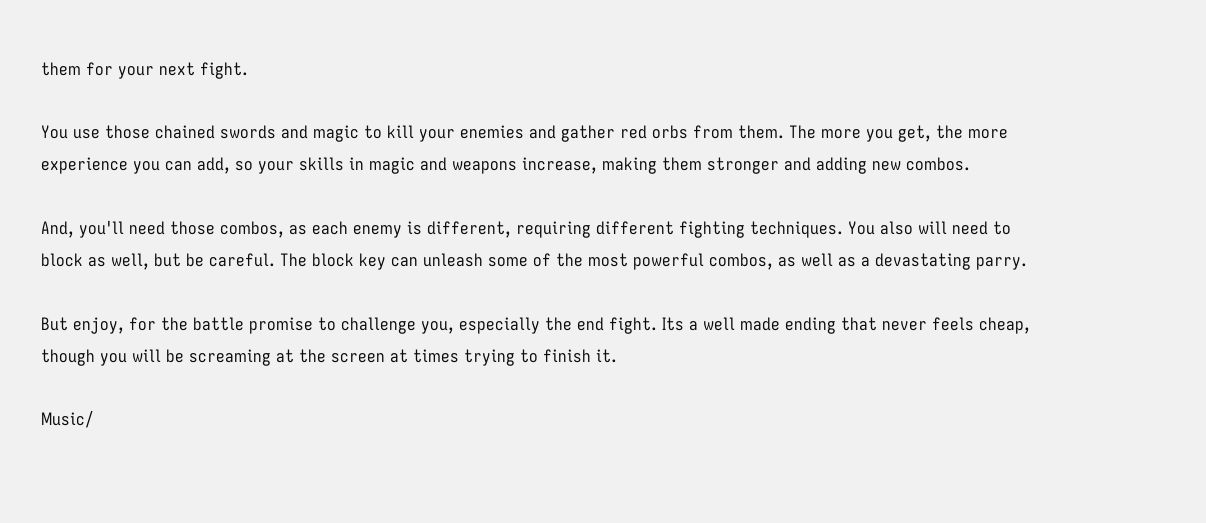them for your next fight.

You use those chained swords and magic to kill your enemies and gather red orbs from them. The more you get, the more experience you can add, so your skills in magic and weapons increase, making them stronger and adding new combos.

And, you'll need those combos, as each enemy is different, requiring different fighting techniques. You also will need to block as well, but be careful. The block key can unleash some of the most powerful combos, as well as a devastating parry.

But enjoy, for the battle promise to challenge you, especially the end fight. Its a well made ending that never feels cheap, though you will be screaming at the screen at times trying to finish it.

Music/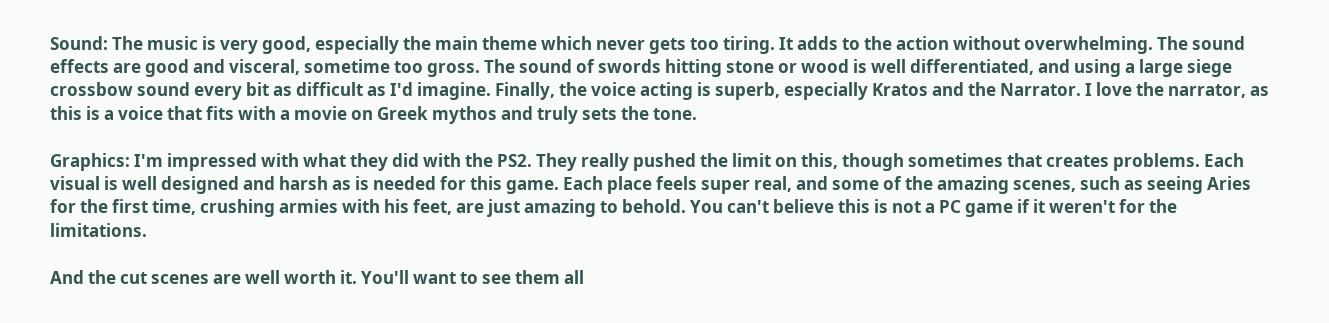Sound: The music is very good, especially the main theme which never gets too tiring. It adds to the action without overwhelming. The sound effects are good and visceral, sometime too gross. The sound of swords hitting stone or wood is well differentiated, and using a large siege crossbow sound every bit as difficult as I'd imagine. Finally, the voice acting is superb, especially Kratos and the Narrator. I love the narrator, as this is a voice that fits with a movie on Greek mythos and truly sets the tone.

Graphics: I'm impressed with what they did with the PS2. They really pushed the limit on this, though sometimes that creates problems. Each visual is well designed and harsh as is needed for this game. Each place feels super real, and some of the amazing scenes, such as seeing Aries for the first time, crushing armies with his feet, are just amazing to behold. You can't believe this is not a PC game if it weren't for the limitations.

And the cut scenes are well worth it. You'll want to see them all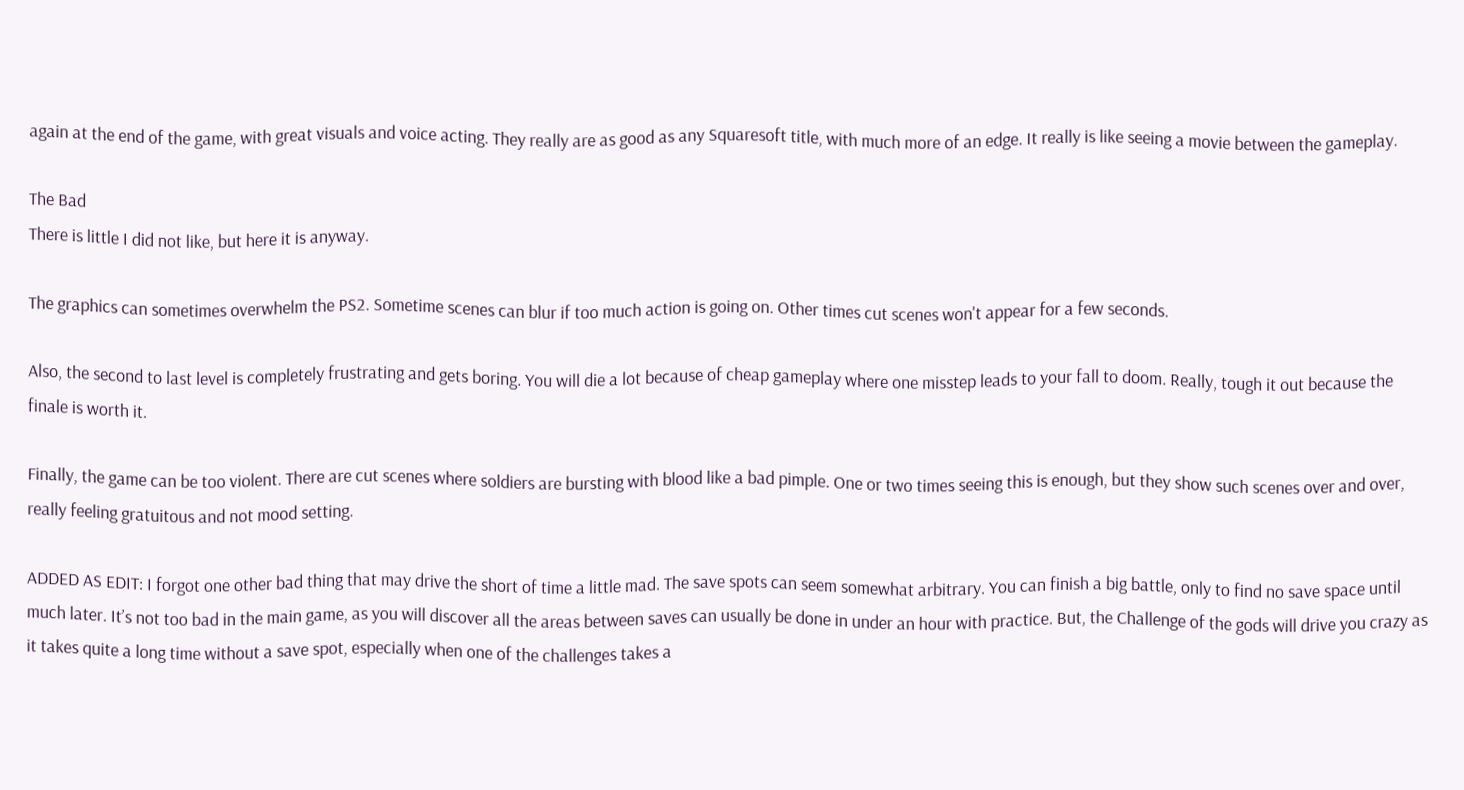again at the end of the game, with great visuals and voice acting. They really are as good as any Squaresoft title, with much more of an edge. It really is like seeing a movie between the gameplay.

The Bad
There is little I did not like, but here it is anyway.

The graphics can sometimes overwhelm the PS2. Sometime scenes can blur if too much action is going on. Other times cut scenes won't appear for a few seconds.

Also, the second to last level is completely frustrating and gets boring. You will die a lot because of cheap gameplay where one misstep leads to your fall to doom. Really, tough it out because the finale is worth it.

Finally, the game can be too violent. There are cut scenes where soldiers are bursting with blood like a bad pimple. One or two times seeing this is enough, but they show such scenes over and over, really feeling gratuitous and not mood setting.

ADDED AS EDIT: I forgot one other bad thing that may drive the short of time a little mad. The save spots can seem somewhat arbitrary. You can finish a big battle, only to find no save space until much later. It’s not too bad in the main game, as you will discover all the areas between saves can usually be done in under an hour with practice. But, the Challenge of the gods will drive you crazy as it takes quite a long time without a save spot, especially when one of the challenges takes a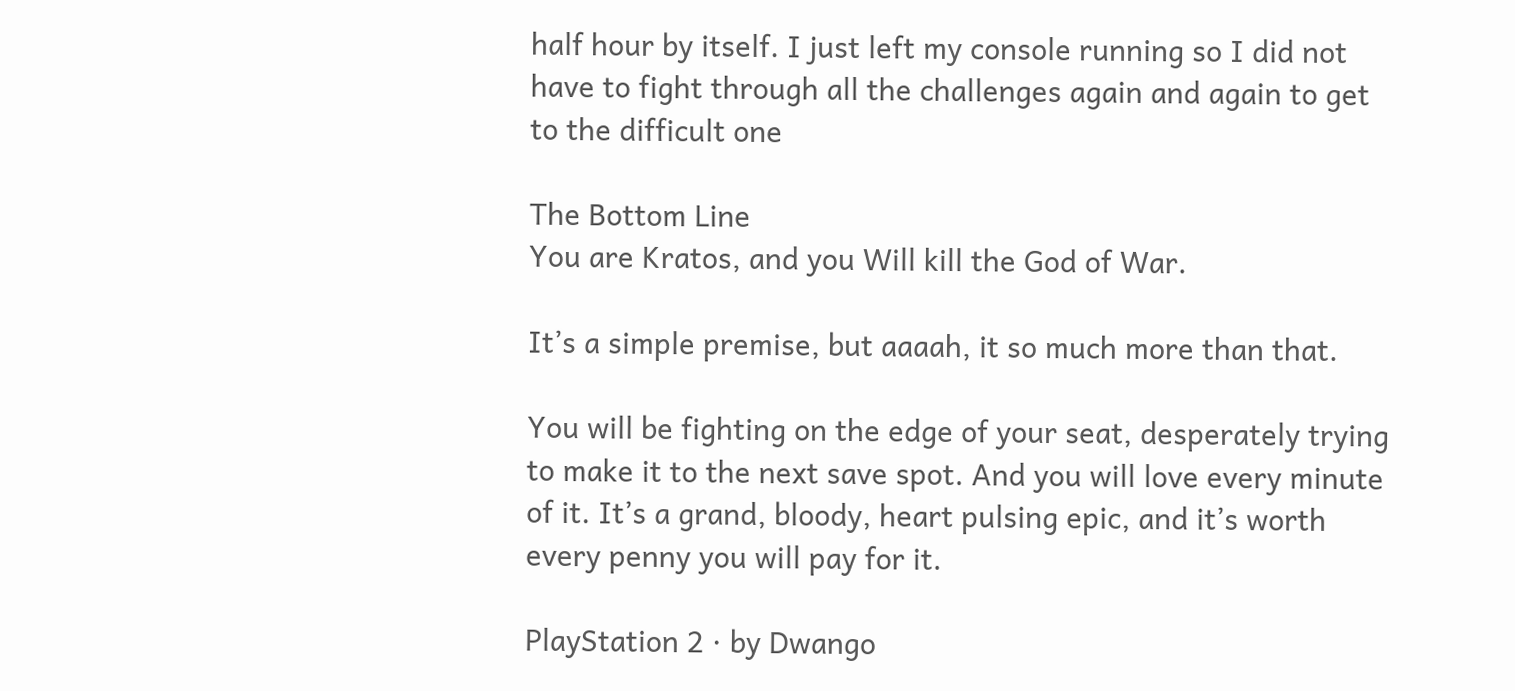half hour by itself. I just left my console running so I did not have to fight through all the challenges again and again to get to the difficult one

The Bottom Line
You are Kratos, and you Will kill the God of War.

It’s a simple premise, but aaaah, it so much more than that.

You will be fighting on the edge of your seat, desperately trying to make it to the next save spot. And you will love every minute of it. It’s a grand, bloody, heart pulsing epic, and it’s worth every penny you will pay for it.

PlayStation 2 · by Dwango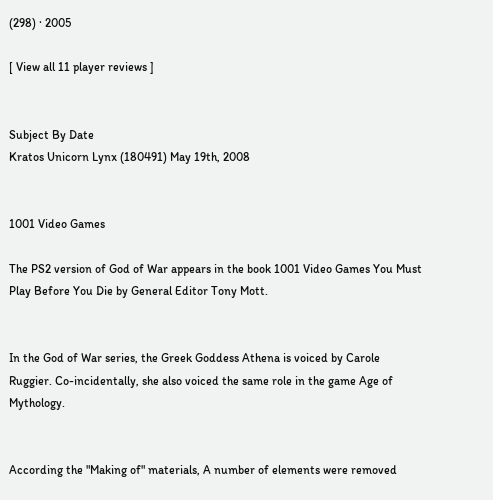(298) · 2005

[ View all 11 player reviews ]


Subject By Date
Kratos Unicorn Lynx (180491) May 19th, 2008


1001 Video Games

The PS2 version of God of War appears in the book 1001 Video Games You Must Play Before You Die by General Editor Tony Mott.


In the God of War series, the Greek Goddess Athena is voiced by Carole Ruggier. Co-incidentally, she also voiced the same role in the game Age of Mythology.


According the "Making of" materials, A number of elements were removed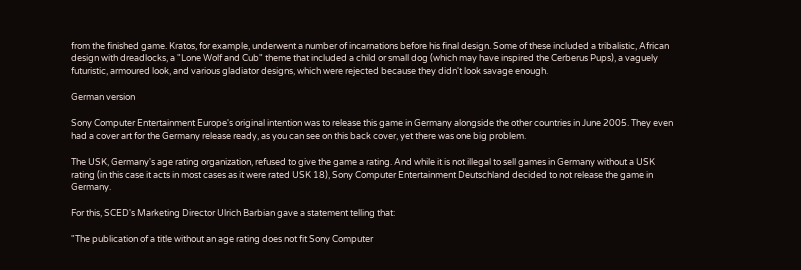from the finished game. Kratos, for example, underwent a number of incarnations before his final design. Some of these included a tribalistic, African design with dreadlocks, a "Lone Wolf and Cub" theme that included a child or small dog (which may have inspired the Cerberus Pups), a vaguely futuristic, armoured look, and various gladiator designs, which were rejected because they didn't look savage enough.

German version

Sony Computer Entertainment Europe's original intention was to release this game in Germany alongside the other countries in June 2005. They even had a cover art for the Germany release ready, as you can see on this back cover, yet there was one big problem.

The USK, Germany's age rating organization, refused to give the game a rating. And while it is not illegal to sell games in Germany without a USK rating (in this case it acts in most cases as it were rated USK 18), Sony Computer Entertainment Deutschland decided to not release the game in Germany.

For this, SCED's Marketing Director Ulrich Barbian gave a statement telling that:

"The publication of a title without an age rating does not fit Sony Computer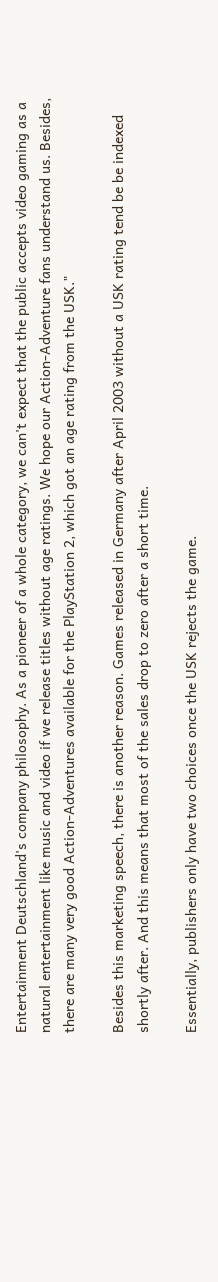Entertainment Deutschland's company philosophy. As a pioneer of a whole category, we can't expect that the public accepts video gaming as a natural entertainment like music and video if we release titles without age ratings. We hope our Action-Adventure fans understand us. Besides, there are many very good Action-Adventures available for the PlayStation 2, which got an age rating from the USK."

Besides this marketing speech, there is another reason. Games released in Germany after April 2003 without a USK rating tend be be indexed shortly after. And this means that most of the sales drop to zero after a short time.

Essentially, publishers only have two choices once the USK rejects the game.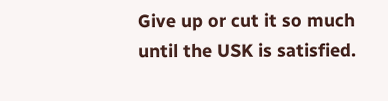Give up or cut it so much until the USK is satisfied.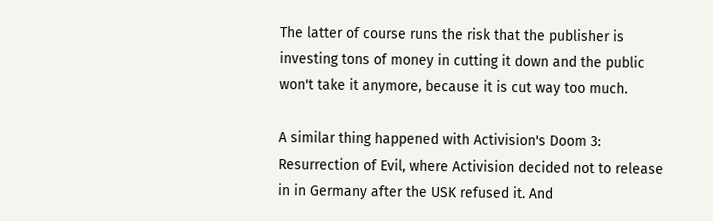The latter of course runs the risk that the publisher is investing tons of money in cutting it down and the public won't take it anymore, because it is cut way too much.

A similar thing happened with Activision's Doom 3: Resurrection of Evil, where Activision decided not to release in in Germany after the USK refused it. And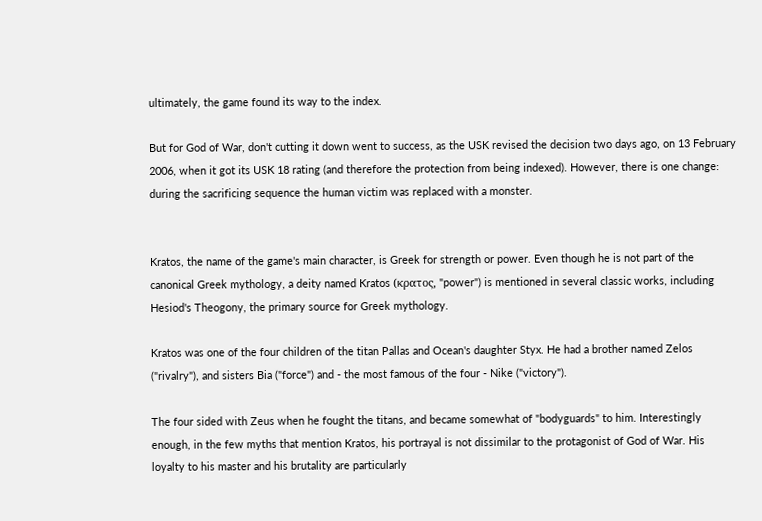ultimately, the game found its way to the index.

But for God of War, don't cutting it down went to success, as the USK revised the decision two days ago, on 13 February 2006, when it got its USK 18 rating (and therefore the protection from being indexed). However, there is one change: during the sacrificing sequence the human victim was replaced with a monster.


Kratos, the name of the game's main character, is Greek for strength or power. Even though he is not part of the canonical Greek mythology, a deity named Kratos (κρατος, "power") is mentioned in several classic works, including Hesiod's Theogony, the primary source for Greek mythology.

Kratos was one of the four children of the titan Pallas and Ocean's daughter Styx. He had a brother named Zelos ("rivalry"), and sisters Bia ("force") and - the most famous of the four - Nike ("victory").

The four sided with Zeus when he fought the titans, and became somewhat of "bodyguards" to him. Interestingly enough, in the few myths that mention Kratos, his portrayal is not dissimilar to the protagonist of God of War. His loyalty to his master and his brutality are particularly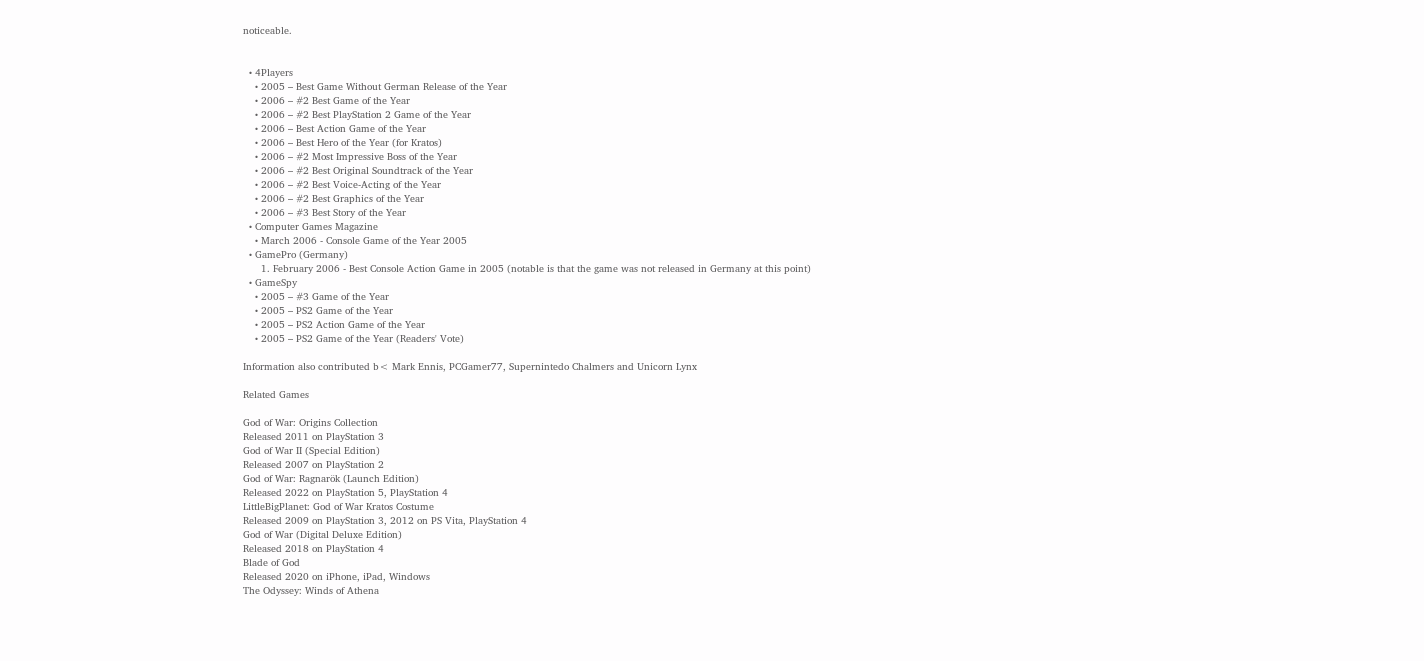noticeable.


  • 4Players
    • 2005 – Best Game Without German Release of the Year
    • 2006 – #2 Best Game of the Year
    • 2006 – #2 Best PlayStation 2 Game of the Year
    • 2006 – Best Action Game of the Year
    • 2006 – Best Hero of the Year (for Kratos)
    • 2006 – #2 Most Impressive Boss of the Year
    • 2006 – #2 Best Original Soundtrack of the Year
    • 2006 – #2 Best Voice-Acting of the Year
    • 2006 – #2 Best Graphics of the Year
    • 2006 – #3 Best Story of the Year
  • Computer Games Magazine
    • March 2006 - Console Game of the Year 2005
  • GamePro (Germany)
      1. February 2006 - Best Console Action Game in 2005 (notable is that the game was not released in Germany at this point)
  • GameSpy
    • 2005 – #3 Game of the Year
    • 2005 – PS2 Game of the Year
    • 2005 – PS2 Action Game of the Year
    • 2005 – PS2 Game of the Year (Readers' Vote)

Information also contributed b< Mark Ennis, PCGamer77, Supernintedo Chalmers and Unicorn Lynx

Related Games

God of War: Origins Collection
Released 2011 on PlayStation 3
God of War II (Special Edition)
Released 2007 on PlayStation 2
God of War: Ragnarök (Launch Edition)
Released 2022 on PlayStation 5, PlayStation 4
LittleBigPlanet: God of War Kratos Costume
Released 2009 on PlayStation 3, 2012 on PS Vita, PlayStation 4
God of War (Digital Deluxe Edition)
Released 2018 on PlayStation 4
Blade of God
Released 2020 on iPhone, iPad, Windows
The Odyssey: Winds of Athena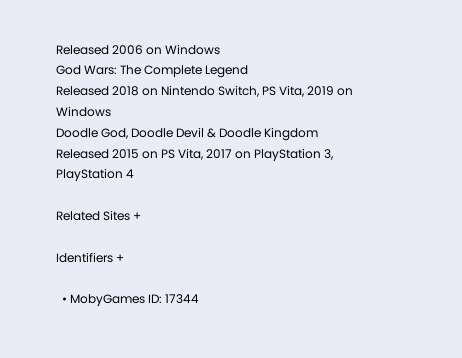Released 2006 on Windows
God Wars: The Complete Legend
Released 2018 on Nintendo Switch, PS Vita, 2019 on Windows
Doodle God, Doodle Devil & Doodle Kingdom
Released 2015 on PS Vita, 2017 on PlayStation 3, PlayStation 4

Related Sites +

Identifiers +

  • MobyGames ID: 17344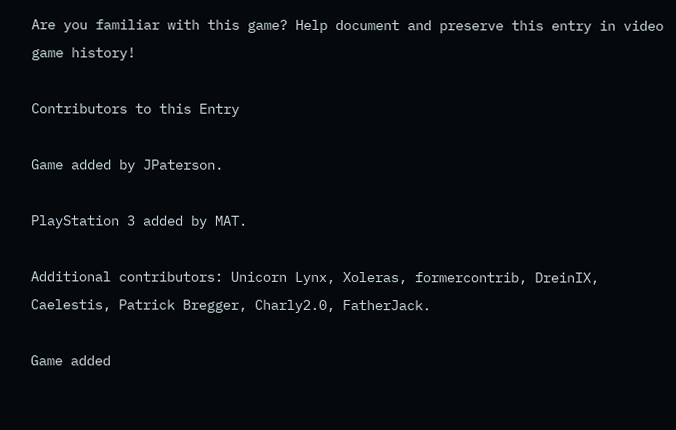Are you familiar with this game? Help document and preserve this entry in video game history!

Contributors to this Entry

Game added by JPaterson.

PlayStation 3 added by MAT.

Additional contributors: Unicorn Lynx, Xoleras, formercontrib, DreinIX, Caelestis, Patrick Bregger, Charly2.0, FatherJack.

Game added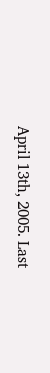April 13th, 2005. Last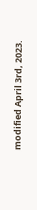modified April 3rd, 2023.